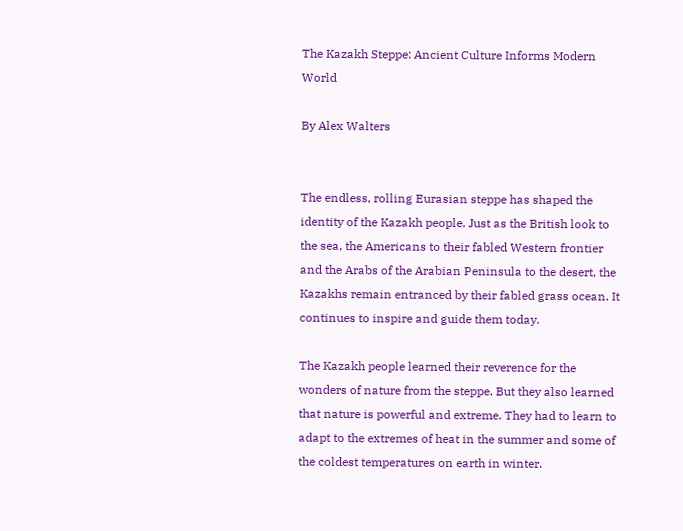The Kazakh Steppe: Ancient Culture Informs Modern World

By Alex Walters


The endless, rolling Eurasian steppe has shaped the identity of the Kazakh people. Just as the British look to the sea, the Americans to their fabled Western frontier and the Arabs of the Arabian Peninsula to the desert, the Kazakhs remain entranced by their fabled grass ocean. It continues to inspire and guide them today.

The Kazakh people learned their reverence for the wonders of nature from the steppe. But they also learned that nature is powerful and extreme. They had to learn to adapt to the extremes of heat in the summer and some of the coldest temperatures on earth in winter.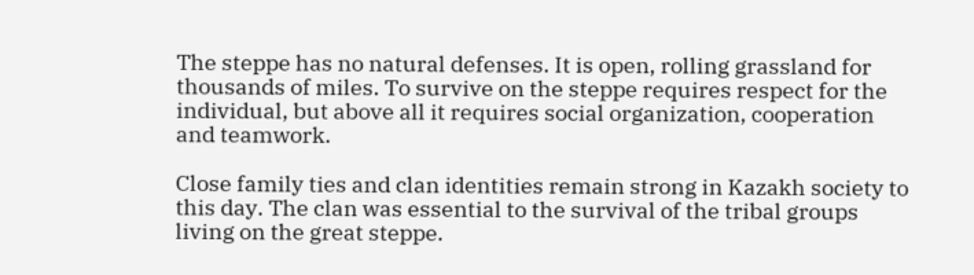The steppe has no natural defenses. It is open, rolling grassland for thousands of miles. To survive on the steppe requires respect for the individual, but above all it requires social organization, cooperation and teamwork.

Close family ties and clan identities remain strong in Kazakh society to this day. The clan was essential to the survival of the tribal groups living on the great steppe.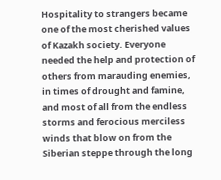Hospitality to strangers became one of the most cherished values of Kazakh society. Everyone needed the help and protection of others from marauding enemies, in times of drought and famine, and most of all from the endless storms and ferocious merciless winds that blow on from the Siberian steppe through the long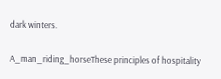dark winters.

A_man_riding_horseThese principles of hospitality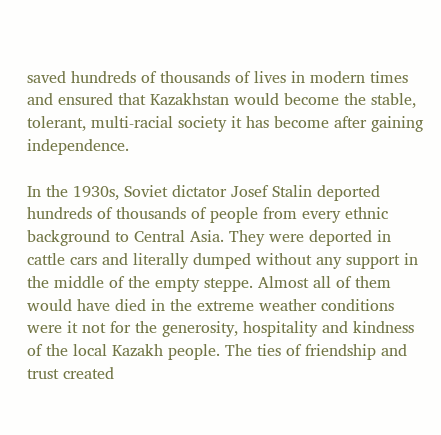saved hundreds of thousands of lives in modern times and ensured that Kazakhstan would become the stable, tolerant, multi-racial society it has become after gaining independence.

In the 1930s, Soviet dictator Josef Stalin deported hundreds of thousands of people from every ethnic background to Central Asia. They were deported in cattle cars and literally dumped without any support in the middle of the empty steppe. Almost all of them would have died in the extreme weather conditions were it not for the generosity, hospitality and kindness of the local Kazakh people. The ties of friendship and trust created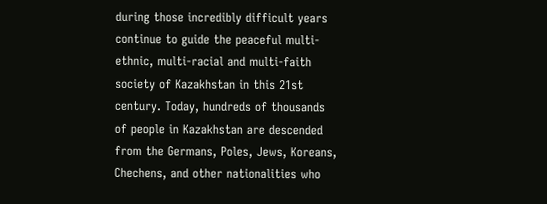during those incredibly difficult years continue to guide the peaceful multi-ethnic, multi-racial and multi-faith society of Kazakhstan in this 21st century. Today, hundreds of thousands of people in Kazakhstan are descended from the Germans, Poles, Jews, Koreans, Chechens, and other nationalities who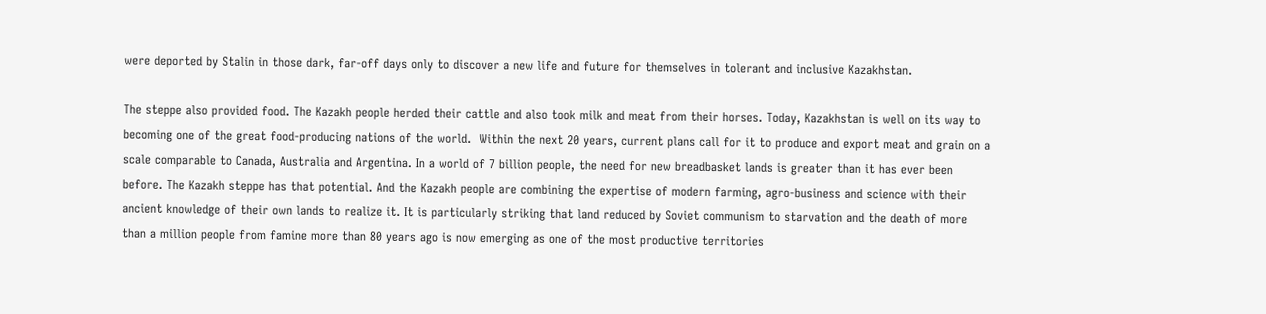were deported by Stalin in those dark, far-off days only to discover a new life and future for themselves in tolerant and inclusive Kazakhstan.

The steppe also provided food. The Kazakh people herded their cattle and also took milk and meat from their horses. Today, Kazakhstan is well on its way to becoming one of the great food-producing nations of the world.  Within the next 20 years, current plans call for it to produce and export meat and grain on a scale comparable to Canada, Australia and Argentina. In a world of 7 billion people, the need for new breadbasket lands is greater than it has ever been before. The Kazakh steppe has that potential. And the Kazakh people are combining the expertise of modern farming, agro-business and science with their ancient knowledge of their own lands to realize it. It is particularly striking that land reduced by Soviet communism to starvation and the death of more than a million people from famine more than 80 years ago is now emerging as one of the most productive territories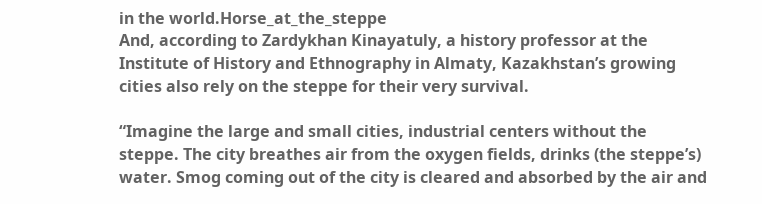in the world.Horse_at_the_steppe
And, according to Zardykhan Kinayatuly, a history professor at the Institute of History and Ethnography in Almaty, Kazakhstan’s growing cities also rely on the steppe for their very survival.

“Imagine the large and small cities, industrial centers without the steppe. The city breathes air from the oxygen fields, drinks (the steppe’s) water. Smog coming out of the city is cleared and absorbed by the air and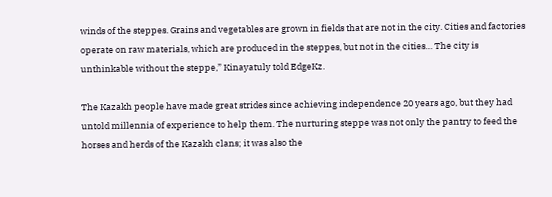winds of the steppes. Grains and vegetables are grown in fields that are not in the city. Cities and factories operate on raw materials, which are produced in the steppes, but not in the cities… The city is unthinkable without the steppe,” Kinayatuly told EdgeKz.

The Kazakh people have made great strides since achieving independence 20 years ago, but they had untold millennia of experience to help them. The nurturing steppe was not only the pantry to feed the horses and herds of the Kazakh clans; it was also the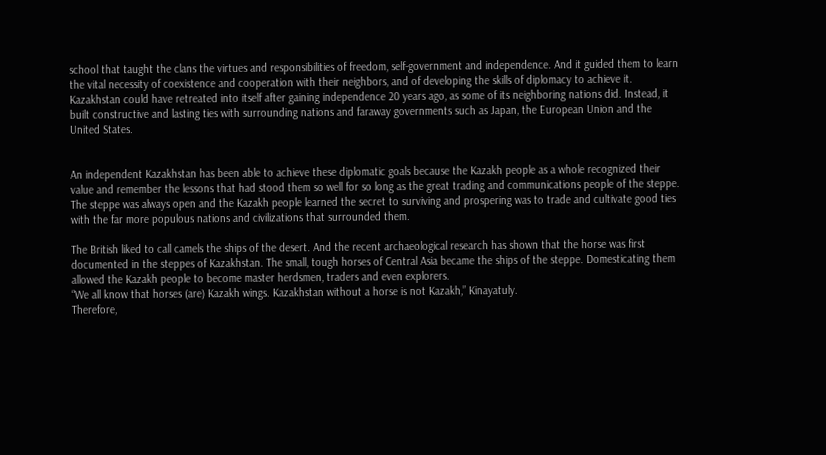school that taught the clans the virtues and responsibilities of freedom, self-government and independence. And it guided them to learn the vital necessity of coexistence and cooperation with their neighbors, and of developing the skills of diplomacy to achieve it. Kazakhstan could have retreated into itself after gaining independence 20 years ago, as some of its neighboring nations did. Instead, it built constructive and lasting ties with surrounding nations and faraway governments such as Japan, the European Union and the United States.


An independent Kazakhstan has been able to achieve these diplomatic goals because the Kazakh people as a whole recognized their value and remember the lessons that had stood them so well for so long as the great trading and communications people of the steppe.
The steppe was always open and the Kazakh people learned the secret to surviving and prospering was to trade and cultivate good ties with the far more populous nations and civilizations that surrounded them.

The British liked to call camels the ships of the desert. And the recent archaeological research has shown that the horse was first documented in the steppes of Kazakhstan. The small, tough horses of Central Asia became the ships of the steppe. Domesticating them allowed the Kazakh people to become master herdsmen, traders and even explorers.
“We all know that horses (are) Kazakh wings. Kazakhstan without a horse is not Kazakh,” Kinayatuly.
Therefore,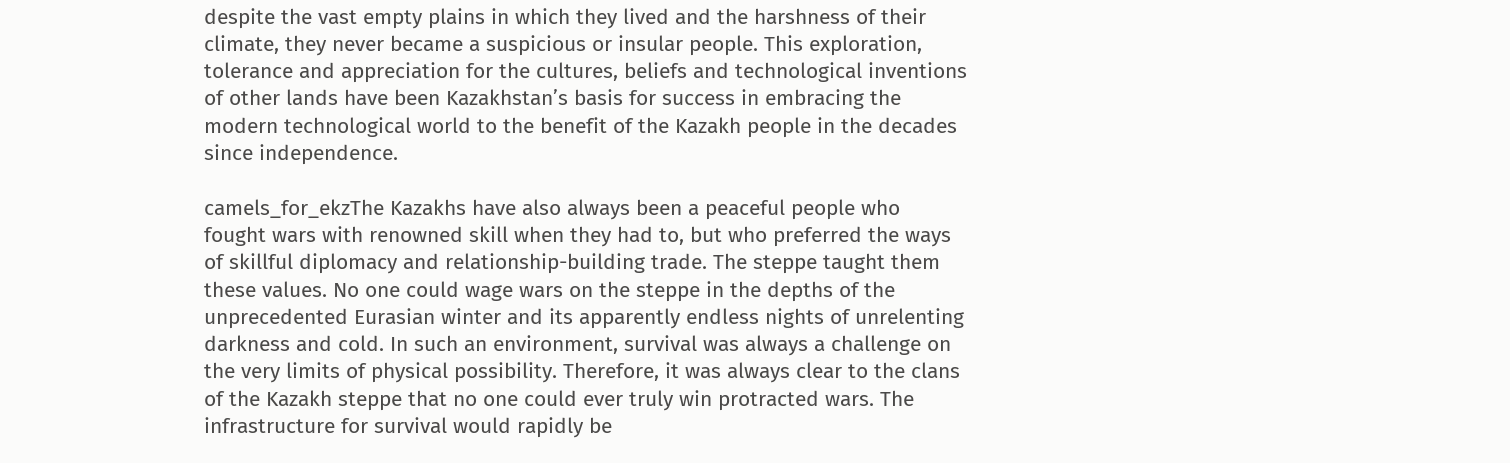despite the vast empty plains in which they lived and the harshness of their climate, they never became a suspicious or insular people. This exploration, tolerance and appreciation for the cultures, beliefs and technological inventions of other lands have been Kazakhstan’s basis for success in embracing the modern technological world to the benefit of the Kazakh people in the decades since independence.

camels_for_ekzThe Kazakhs have also always been a peaceful people who fought wars with renowned skill when they had to, but who preferred the ways of skillful diplomacy and relationship-building trade. The steppe taught them these values. No one could wage wars on the steppe in the depths of the unprecedented Eurasian winter and its apparently endless nights of unrelenting darkness and cold. In such an environment, survival was always a challenge on the very limits of physical possibility. Therefore, it was always clear to the clans of the Kazakh steppe that no one could ever truly win protracted wars. The infrastructure for survival would rapidly be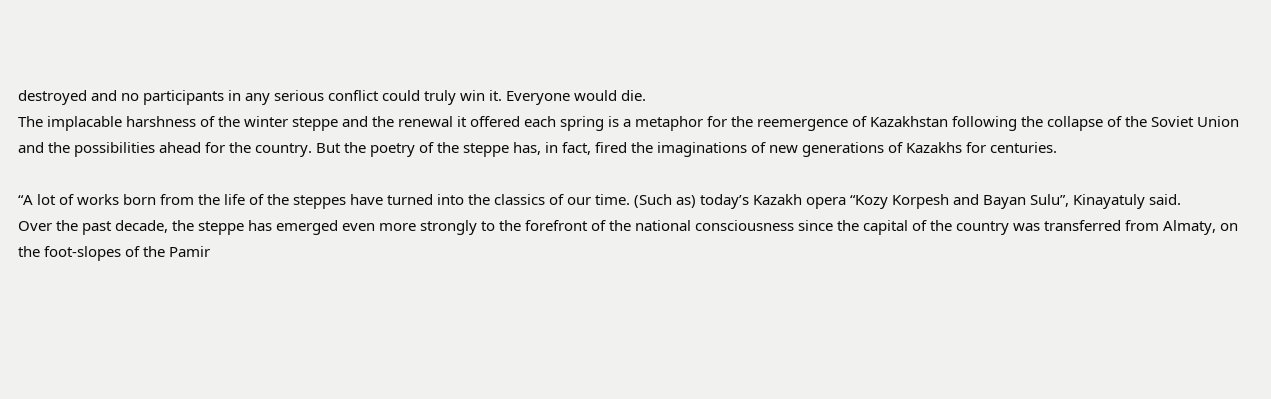destroyed and no participants in any serious conflict could truly win it. Everyone would die.
The implacable harshness of the winter steppe and the renewal it offered each spring is a metaphor for the reemergence of Kazakhstan following the collapse of the Soviet Union and the possibilities ahead for the country. But the poetry of the steppe has, in fact, fired the imaginations of new generations of Kazakhs for centuries.

“A lot of works born from the life of the steppes have turned into the classics of our time. (Such as) today’s Kazakh opera “Kozy Korpesh and Bayan Sulu”, Kinayatuly said.
Over the past decade, the steppe has emerged even more strongly to the forefront of the national consciousness since the capital of the country was transferred from Almaty, on the foot-slopes of the Pamir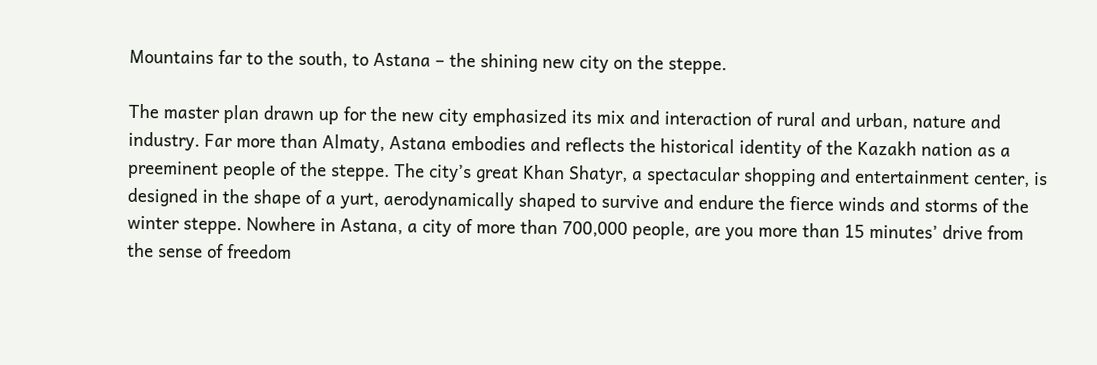Mountains far to the south, to Astana – the shining new city on the steppe.

The master plan drawn up for the new city emphasized its mix and interaction of rural and urban, nature and industry. Far more than Almaty, Astana embodies and reflects the historical identity of the Kazakh nation as a preeminent people of the steppe. The city’s great Khan Shatyr, a spectacular shopping and entertainment center, is designed in the shape of a yurt, aerodynamically shaped to survive and endure the fierce winds and storms of the winter steppe. Nowhere in Astana, a city of more than 700,000 people, are you more than 15 minutes’ drive from the sense of freedom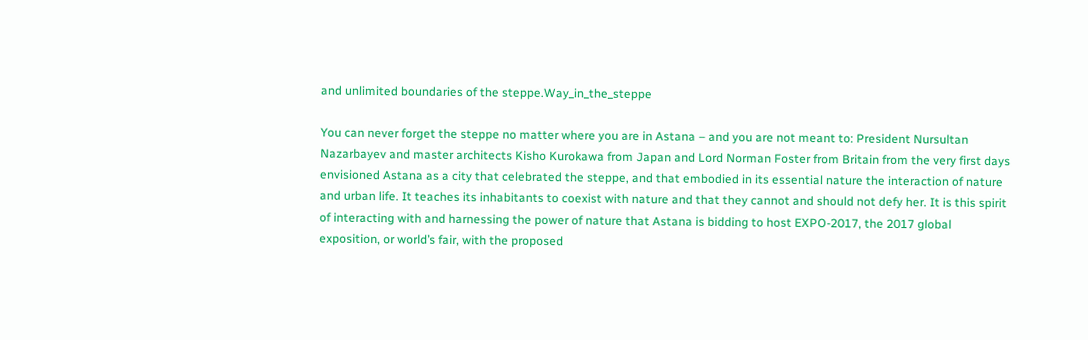and unlimited boundaries of the steppe.Way_in_the_steppe

You can never forget the steppe no matter where you are in Astana – and you are not meant to: President Nursultan Nazarbayev and master architects Kisho Kurokawa from Japan and Lord Norman Foster from Britain from the very first days envisioned Astana as a city that celebrated the steppe, and that embodied in its essential nature the interaction of nature and urban life. It teaches its inhabitants to coexist with nature and that they cannot and should not defy her. It is this spirit of interacting with and harnessing the power of nature that Astana is bidding to host EXPO-2017, the 2017 global exposition, or world’s fair, with the proposed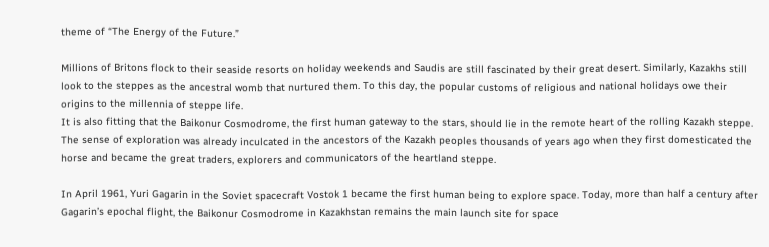theme of “The Energy of the Future.”

Millions of Britons flock to their seaside resorts on holiday weekends and Saudis are still fascinated by their great desert. Similarly, Kazakhs still look to the steppes as the ancestral womb that nurtured them. To this day, the popular customs of religious and national holidays owe their origins to the millennia of steppe life.
It is also fitting that the Baikonur Cosmodrome, the first human gateway to the stars, should lie in the remote heart of the rolling Kazakh steppe. The sense of exploration was already inculcated in the ancestors of the Kazakh peoples thousands of years ago when they first domesticated the horse and became the great traders, explorers and communicators of the heartland steppe.

In April 1961, Yuri Gagarin in the Soviet spacecraft Vostok 1 became the first human being to explore space. Today, more than half a century after Gagarin’s epochal flight, the Baikonur Cosmodrome in Kazakhstan remains the main launch site for space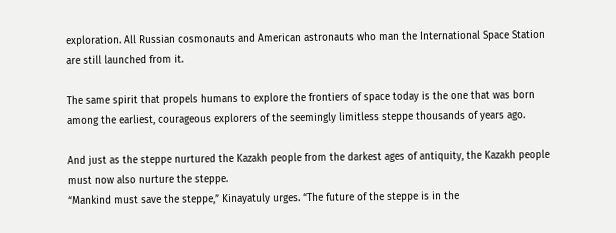exploration. All Russian cosmonauts and American astronauts who man the International Space Station are still launched from it.

The same spirit that propels humans to explore the frontiers of space today is the one that was born among the earliest, courageous explorers of the seemingly limitless steppe thousands of years ago.

And just as the steppe nurtured the Kazakh people from the darkest ages of antiquity, the Kazakh people must now also nurture the steppe.
“Mankind must save the steppe,” Kinayatuly urges. “The future of the steppe is in the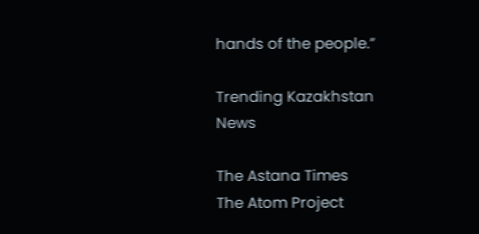hands of the people.”

Trending Kazakhstan News

The Astana Times
The Atom Project